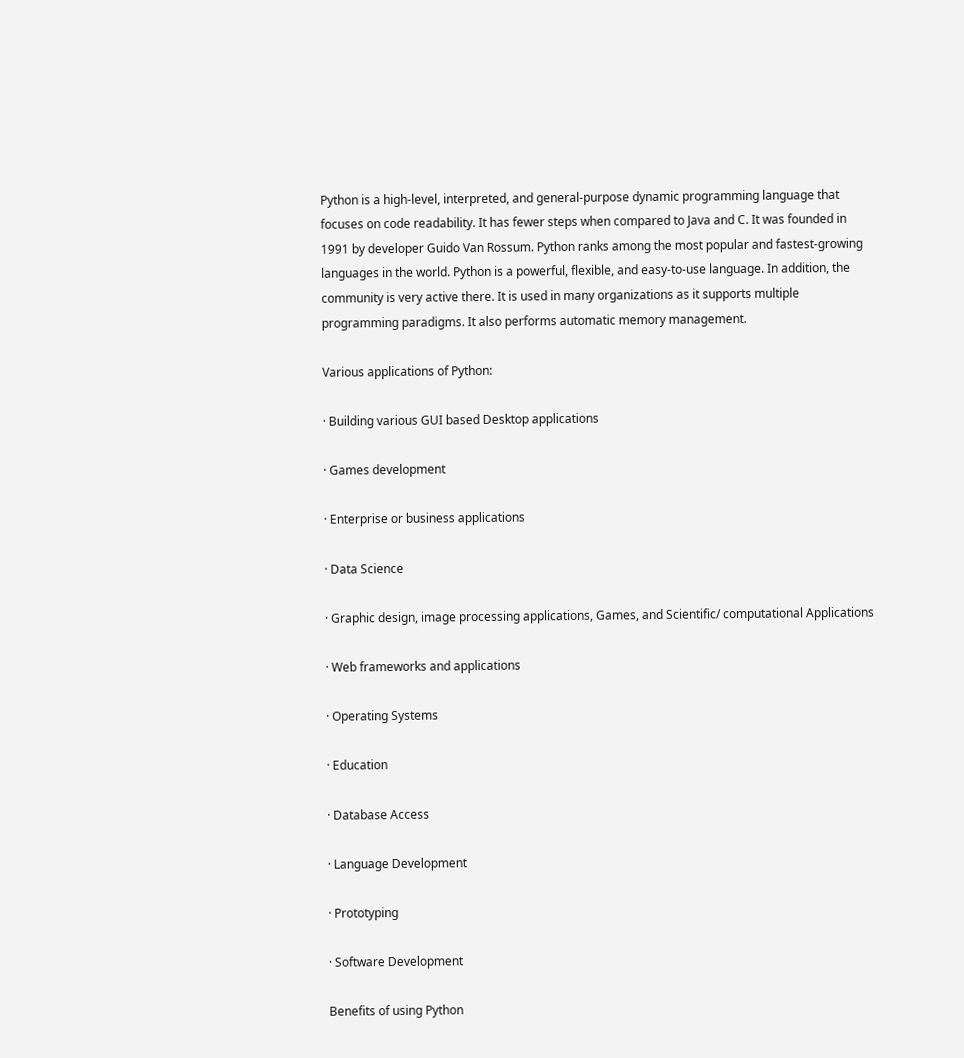Python is a high-level, interpreted, and general-purpose dynamic programming language that focuses on code readability. It has fewer steps when compared to Java and C. It was founded in 1991 by developer Guido Van Rossum. Python ranks among the most popular and fastest-growing languages in the world. Python is a powerful, flexible, and easy-to-use language. In addition, the community is very active there. It is used in many organizations as it supports multiple programming paradigms. It also performs automatic memory management.

Various applications of Python:

· Building various GUI based Desktop applications

· Games development

· Enterprise or business applications

· Data Science

· Graphic design, image processing applications, Games, and Scientific/ computational Applications

· Web frameworks and applications

· Operating Systems

· Education

· Database Access

· Language Development

· Prototyping

· Software Development

Benefits of using Python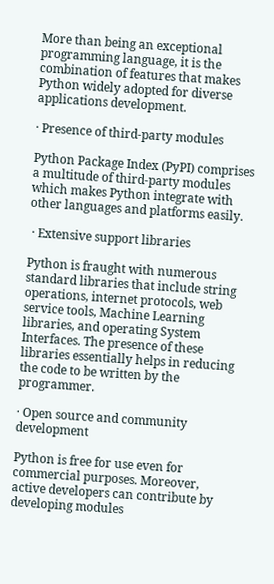More than being an exceptional programming language, it is the combination of features that makes Python widely adopted for diverse applications development.

· Presence of third-party modules

Python Package Index (PyPI) comprises a multitude of third-party modules which makes Python integrate with other languages and platforms easily.

 · Extensive support libraries

Python is fraught with numerous standard libraries that include string operations, internet protocols, web service tools, Machine Learning libraries, and operating System Interfaces. The presence of these libraries essentially helps in reducing the code to be written by the programmer.

· Open source and community development

Python is free for use even for commercial purposes. Moreover, active developers can contribute by developing modules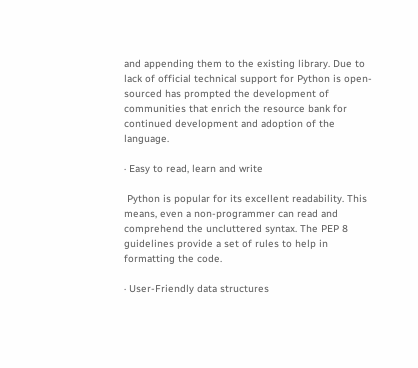and appending them to the existing library. Due to lack of official technical support for Python is open-sourced has prompted the development of communities that enrich the resource bank for continued development and adoption of the language.

· Easy to read, learn and write

 Python is popular for its excellent readability. This means, even a non-programmer can read and comprehend the uncluttered syntax. The PEP 8 guidelines provide a set of rules to help in formatting the code.

· User-Friendly data structures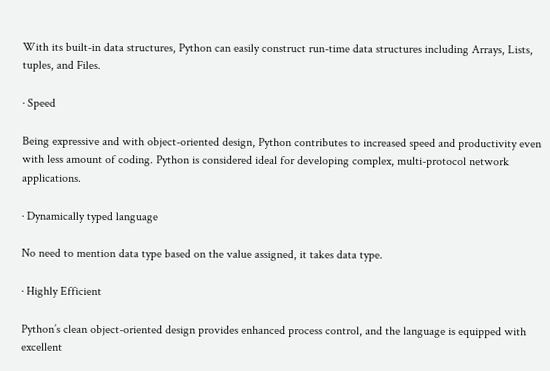With its built-in data structures, Python can easily construct run-time data structures including Arrays, Lists, tuples, and Files.

· Speed

Being expressive and with object-oriented design, Python contributes to increased speed and productivity even with less amount of coding. Python is considered ideal for developing complex, multi-protocol network applications.

· Dynamically typed language

No need to mention data type based on the value assigned, it takes data type.

· Highly Efficient

Python’s clean object-oriented design provides enhanced process control, and the language is equipped with excellent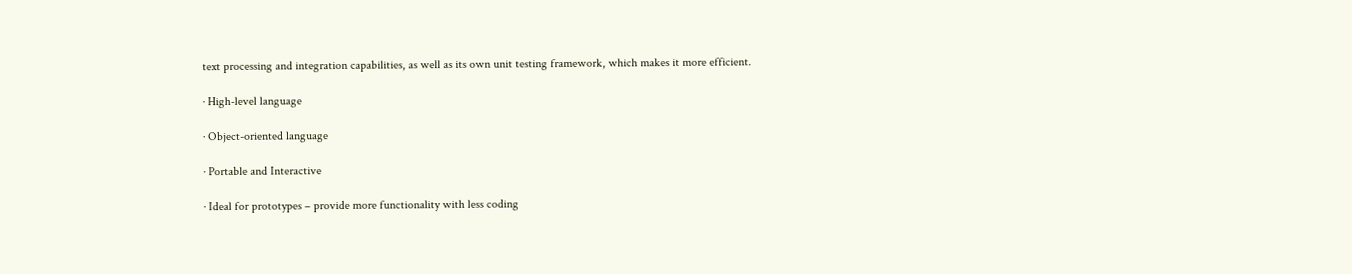text processing and integration capabilities, as well as its own unit testing framework, which makes it more efficient.

· High-level language

· Object-oriented language

· Portable and Interactive

· Ideal for prototypes – provide more functionality with less coding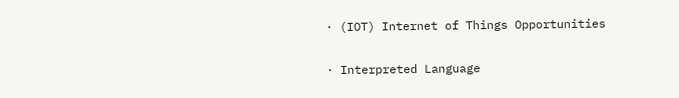· (IOT) Internet of Things Opportunities

· Interpreted Language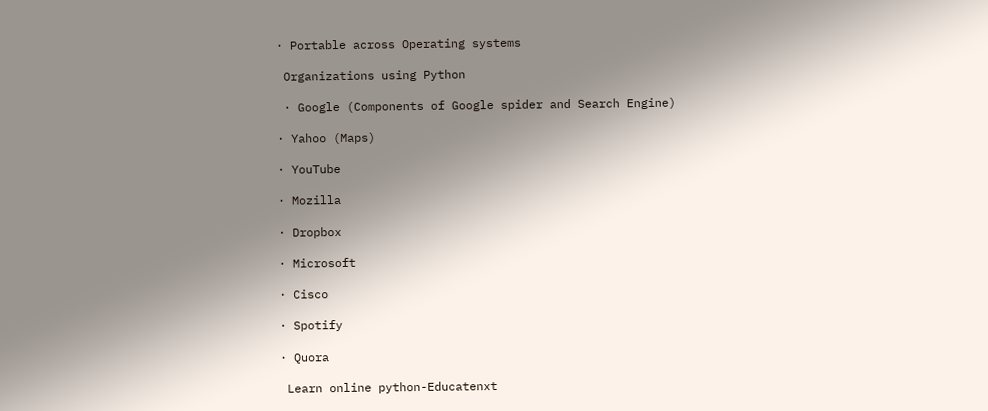· Portable across Operating systems

 Organizations using Python

 · Google (Components of Google spider and Search Engine)

· Yahoo (Maps)

· YouTube

· Mozilla

· Dropbox

· Microsoft

· Cisco

· Spotify

· Quora

 Learn online python-Educatenxt